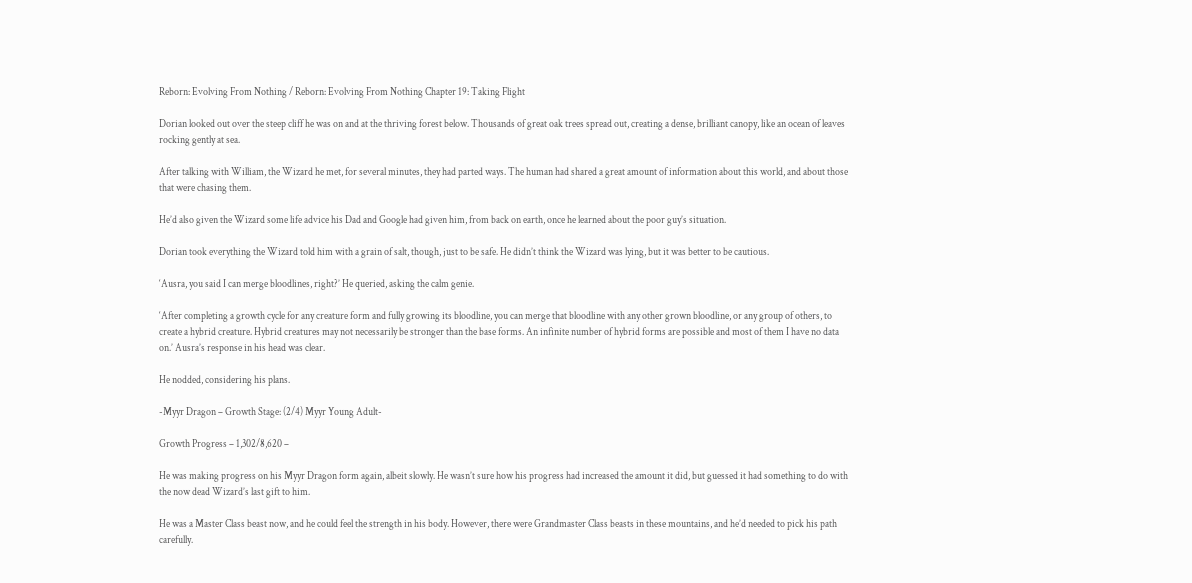Reborn: Evolving From Nothing / Reborn: Evolving From Nothing Chapter 19: Taking Flight

Dorian looked out over the steep cliff he was on and at the thriving forest below. Thousands of great oak trees spread out, creating a dense, brilliant canopy, like an ocean of leaves rocking gently at sea.

After talking with William, the Wizard he met, for several minutes, they had parted ways. The human had shared a great amount of information about this world, and about those that were chasing them.

He’d also given the Wizard some life advice his Dad and Google had given him, from back on earth, once he learned about the poor guy’s situation.

Dorian took everything the Wizard told him with a grain of salt, though, just to be safe. He didn’t think the Wizard was lying, but it was better to be cautious.

‘Ausra, you said I can merge bloodlines, right?’ He queried, asking the calm genie.

‘After completing a growth cycle for any creature form and fully growing its bloodline, you can merge that bloodline with any other grown bloodline, or any group of others, to create a hybrid creature. Hybrid creatures may not necessarily be stronger than the base forms. An infinite number of hybrid forms are possible and most of them I have no data on.’ Ausra’s response in his head was clear.

He nodded, considering his plans.

-Myyr Dragon – Growth Stage: (2/4) Myyr Young Adult-

Growth Progress – 1,302/8,620 –

He was making progress on his Myyr Dragon form again, albeit slowly. He wasn’t sure how his progress had increased the amount it did, but guessed it had something to do with the now dead Wizard’s last gift to him.

He was a Master Class beast now, and he could feel the strength in his body. However, there were Grandmaster Class beasts in these mountains, and he’d needed to pick his path carefully.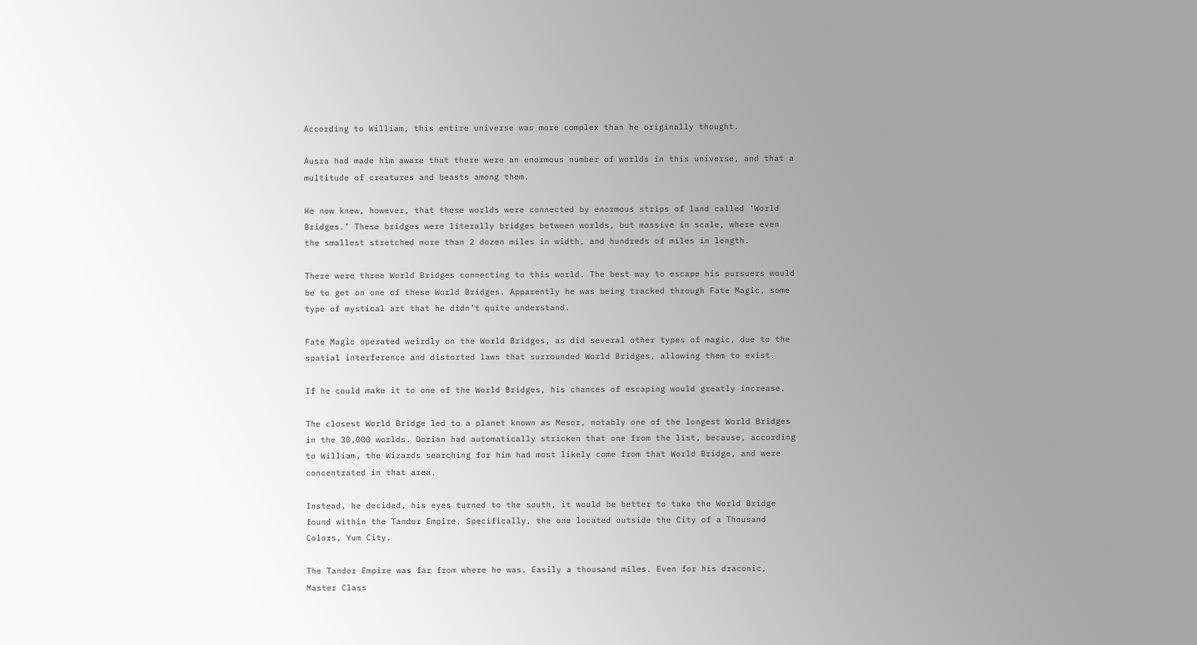According to William, this entire universe was more complex than he originally thought.

Ausra had made him aware that there were an enormous number of worlds in this universe, and that a multitude of creatures and beasts among them.

He now knew, however, that these worlds were connected by enormous strips of land called ‘World Bridges.’ These bridges were literally bridges between worlds, but massive in scale, where even the smallest stretched more than 2 dozen miles in width, and hundreds of miles in length.

There were three World Bridges connecting to this world. The best way to escape his pursuers would be to get on one of these World Bridges. Apparently he was being tracked through Fate Magic, some type of mystical art that he didn’t quite understand.

Fate Magic operated weirdly on the World Bridges, as did several other types of magic, due to the spatial interference and distorted laws that surrounded World Bridges, allowing them to exist.

If he could make it to one of the World Bridges, his chances of escaping would greatly increase.

The closest World Bridge led to a planet known as Mesor, notably one of the longest World Bridges in the 30,000 worlds. Dorian had automatically stricken that one from the list, because, according to William, the Wizards searching for him had most likely come from that World Bridge, and were concentrated in that area.

Instead, he decided, his eyes turned to the south, it would be better to take the World Bridge found within the Tandor Empire. Specifically, the one located outside the City of a Thousand Colors, Yum City.

The Tandor Empire was far from where he was. Easily a thousand miles. Even for his draconic, Master Class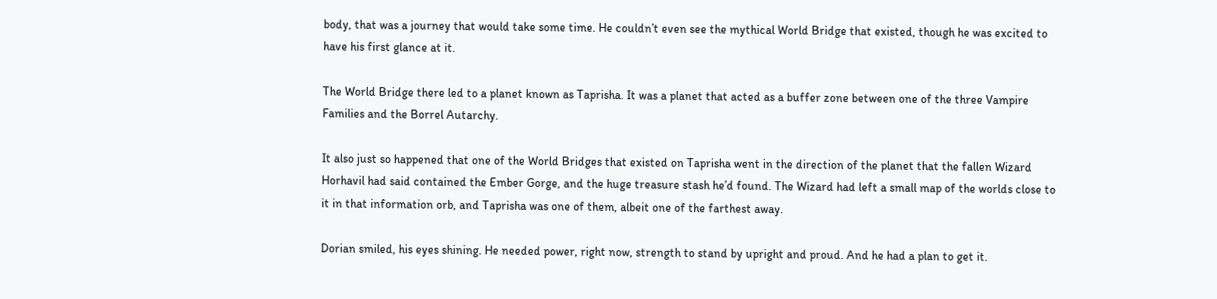body, that was a journey that would take some time. He couldn’t even see the mythical World Bridge that existed, though he was excited to have his first glance at it.

The World Bridge there led to a planet known as Taprisha. It was a planet that acted as a buffer zone between one of the three Vampire Families and the Borrel Autarchy.

It also just so happened that one of the World Bridges that existed on Taprisha went in the direction of the planet that the fallen Wizard Horhavil had said contained the Ember Gorge, and the huge treasure stash he’d found. The Wizard had left a small map of the worlds close to it in that information orb, and Taprisha was one of them, albeit one of the farthest away.

Dorian smiled, his eyes shining. He needed power, right now, strength to stand by upright and proud. And he had a plan to get it.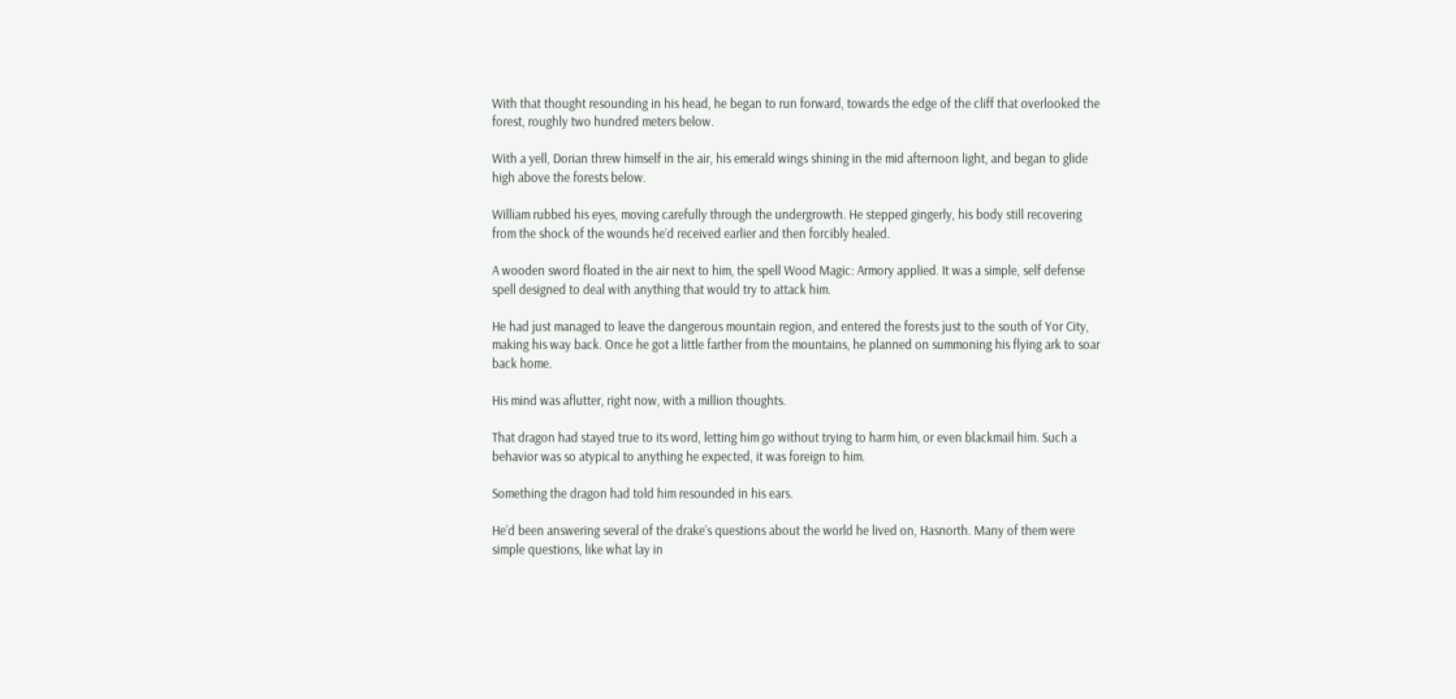With that thought resounding in his head, he began to run forward, towards the edge of the cliff that overlooked the forest, roughly two hundred meters below.

With a yell, Dorian threw himself in the air, his emerald wings shining in the mid afternoon light, and began to glide high above the forests below.

William rubbed his eyes, moving carefully through the undergrowth. He stepped gingerly, his body still recovering from the shock of the wounds he’d received earlier and then forcibly healed.

A wooden sword floated in the air next to him, the spell Wood Magic: Armory applied. It was a simple, self defense spell designed to deal with anything that would try to attack him.

He had just managed to leave the dangerous mountain region, and entered the forests just to the south of Yor City, making his way back. Once he got a little farther from the mountains, he planned on summoning his flying ark to soar back home.

His mind was aflutter, right now, with a million thoughts.

That dragon had stayed true to its word, letting him go without trying to harm him, or even blackmail him. Such a behavior was so atypical to anything he expected, it was foreign to him.

Something the dragon had told him resounded in his ears.

He’d been answering several of the drake’s questions about the world he lived on, Hasnorth. Many of them were simple questions, like what lay in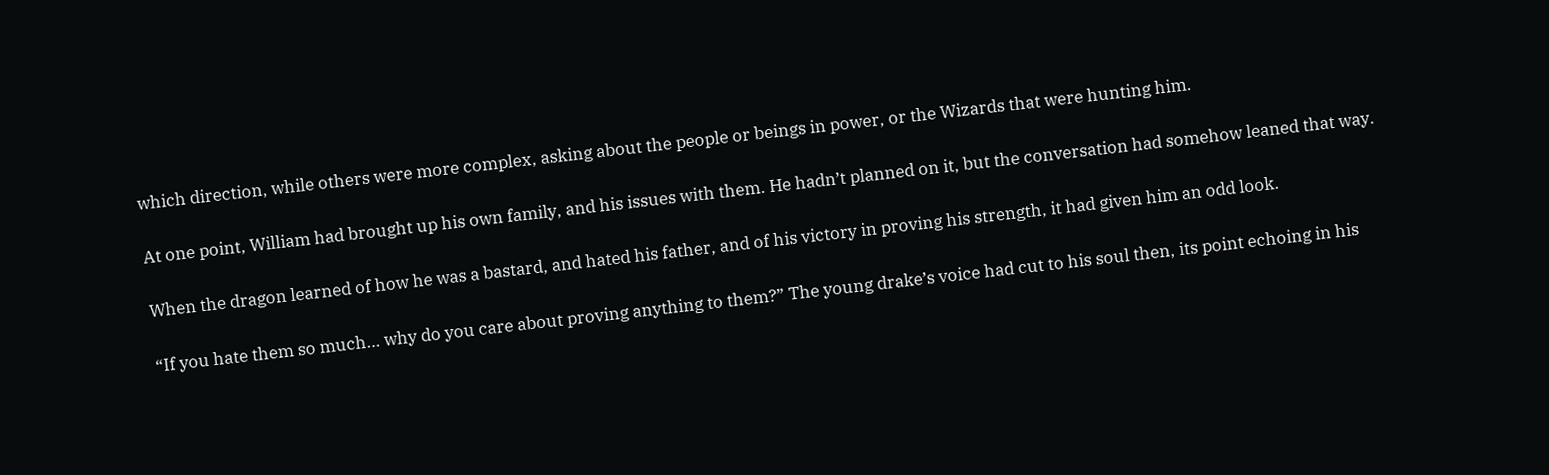which direction, while others were more complex, asking about the people or beings in power, or the Wizards that were hunting him.

At one point, William had brought up his own family, and his issues with them. He hadn’t planned on it, but the conversation had somehow leaned that way.

When the dragon learned of how he was a bastard, and hated his father, and of his victory in proving his strength, it had given him an odd look.

“If you hate them so much… why do you care about proving anything to them?” The young drake’s voice had cut to his soul then, its point echoing in his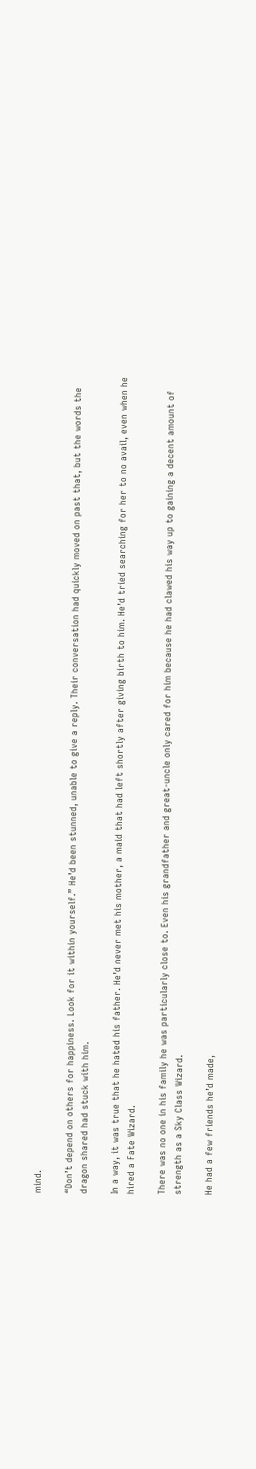mind.

“Don’t depend on others for happiness. Look for it within yourself.” He’d been stunned, unable to give a reply. Their conversation had quickly moved on past that, but the words the dragon shared had stuck with him.

In a way, it was true that he hated his father. He’d never met his mother, a maid that had left shortly after giving birth to him. He’d tried searching for her to no avail, even when he hired a Fate Wizard.

There was no one in his family he was particularly close to. Even his grandfather and great-uncle only cared for him because he had clawed his way up to gaining a decent amount of strength as a Sky Class Wizard.

He had a few friends he’d made,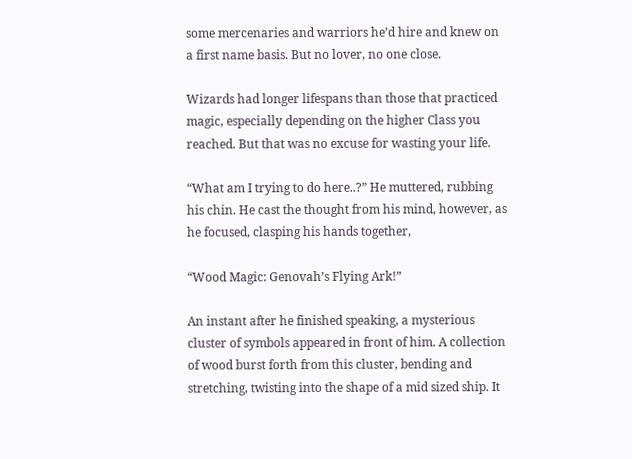some mercenaries and warriors he’d hire and knew on a first name basis. But no lover, no one close.

Wizards had longer lifespans than those that practiced magic, especially depending on the higher Class you reached. But that was no excuse for wasting your life.

“What am I trying to do here..?” He muttered, rubbing his chin. He cast the thought from his mind, however, as he focused, clasping his hands together,

“Wood Magic: Genovah’s Flying Ark!”

An instant after he finished speaking, a mysterious cluster of symbols appeared in front of him. A collection of wood burst forth from this cluster, bending and stretching, twisting into the shape of a mid sized ship. It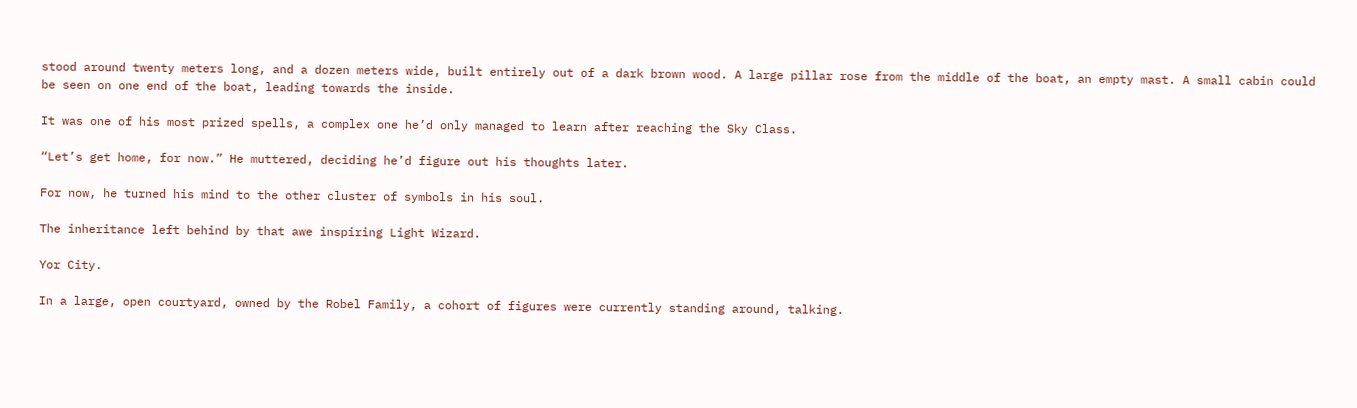stood around twenty meters long, and a dozen meters wide, built entirely out of a dark brown wood. A large pillar rose from the middle of the boat, an empty mast. A small cabin could be seen on one end of the boat, leading towards the inside.

It was one of his most prized spells, a complex one he’d only managed to learn after reaching the Sky Class.

“Let’s get home, for now.” He muttered, deciding he’d figure out his thoughts later.

For now, he turned his mind to the other cluster of symbols in his soul.

The inheritance left behind by that awe inspiring Light Wizard.

Yor City.

In a large, open courtyard, owned by the Robel Family, a cohort of figures were currently standing around, talking.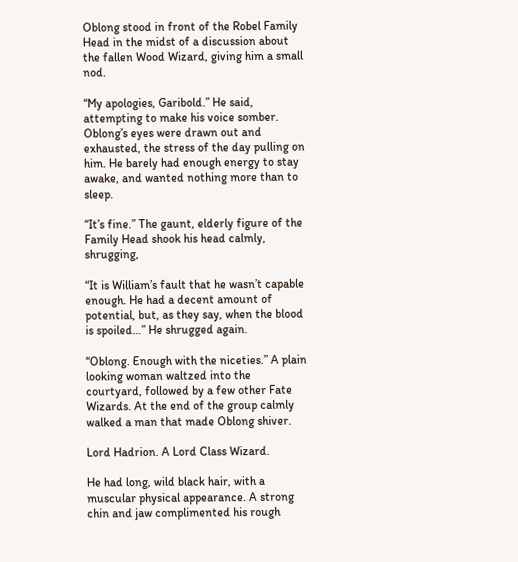Oblong stood in front of the Robel Family Head in the midst of a discussion about the fallen Wood Wizard, giving him a small nod.

“My apologies, Garibold.” He said, attempting to make his voice somber. Oblong’s eyes were drawn out and exhausted, the stress of the day pulling on him. He barely had enough energy to stay awake, and wanted nothing more than to sleep.

“It’s fine.” The gaunt, elderly figure of the Family Head shook his head calmly, shrugging,

“It is William’s fault that he wasn’t capable enough. He had a decent amount of potential, but, as they say, when the blood is spoiled…” He shrugged again.

“Oblong. Enough with the niceties.” A plain looking woman waltzed into the courtyard, followed by a few other Fate Wizards. At the end of the group calmly walked a man that made Oblong shiver.

Lord Hadrion. A Lord Class Wizard.

He had long, wild black hair, with a muscular physical appearance. A strong chin and jaw complimented his rough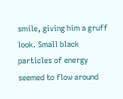smile, giving him a gruff look. Small black particles of energy seemed to flow around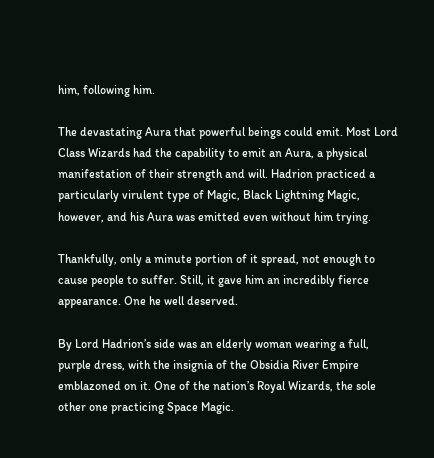him, following him.

The devastating Aura that powerful beings could emit. Most Lord Class Wizards had the capability to emit an Aura, a physical manifestation of their strength and will. Hadrion practiced a particularly virulent type of Magic, Black Lightning Magic, however, and his Aura was emitted even without him trying.

Thankfully, only a minute portion of it spread, not enough to cause people to suffer. Still, it gave him an incredibly fierce appearance. One he well deserved.

By Lord Hadrion’s side was an elderly woman wearing a full, purple dress, with the insignia of the Obsidia River Empire emblazoned on it. One of the nation’s Royal Wizards, the sole other one practicing Space Magic.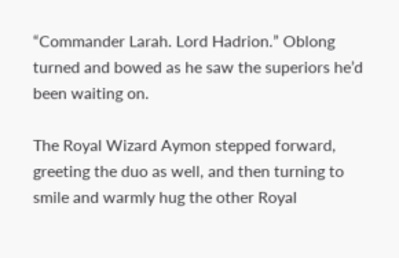“Commander Larah. Lord Hadrion.” Oblong turned and bowed as he saw the superiors he’d been waiting on.

The Royal Wizard Aymon stepped forward, greeting the duo as well, and then turning to smile and warmly hug the other Royal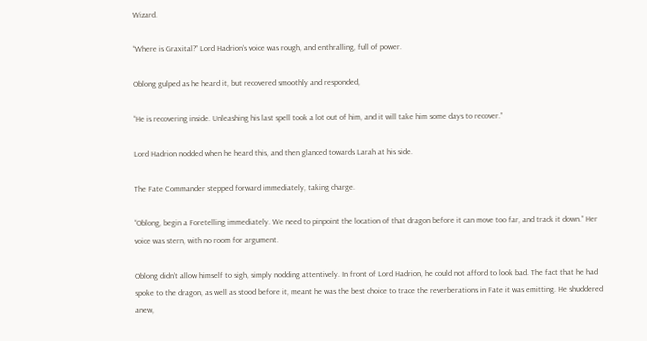Wizard.

“Where is Graxital?” Lord Hadrion’s voice was rough, and enthralling, full of power.

Oblong gulped as he heard it, but recovered smoothly and responded,

“He is recovering inside. Unleashing his last spell took a lot out of him, and it will take him some days to recover.”

Lord Hadrion nodded when he heard this, and then glanced towards Larah at his side.

The Fate Commander stepped forward immediately, taking charge.

“Oblong, begin a Foretelling immediately. We need to pinpoint the location of that dragon before it can move too far, and track it down.” Her voice was stern, with no room for argument.

Oblong didn’t allow himself to sigh, simply nodding attentively. In front of Lord Hadrion, he could not afford to look bad. The fact that he had spoke to the dragon, as well as stood before it, meant he was the best choice to trace the reverberations in Fate it was emitting. He shuddered anew,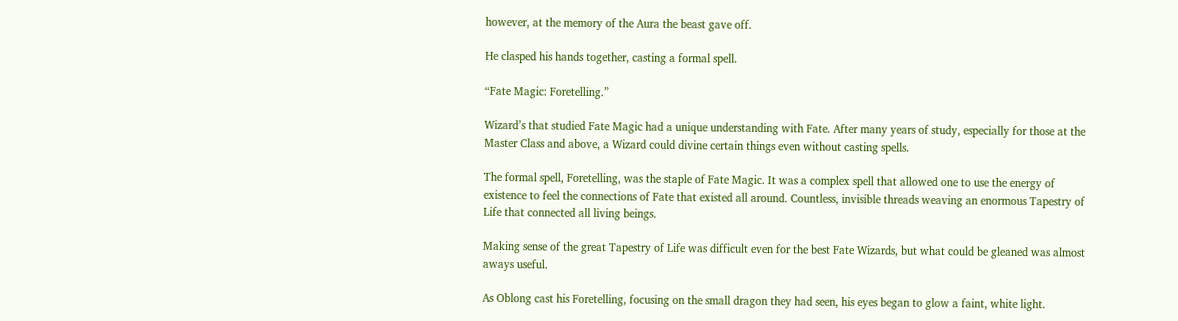however, at the memory of the Aura the beast gave off.

He clasped his hands together, casting a formal spell.

“Fate Magic: Foretelling.”

Wizard’s that studied Fate Magic had a unique understanding with Fate. After many years of study, especially for those at the Master Class and above, a Wizard could divine certain things even without casting spells.

The formal spell, Foretelling, was the staple of Fate Magic. It was a complex spell that allowed one to use the energy of existence to feel the connections of Fate that existed all around. Countless, invisible threads weaving an enormous Tapestry of Life that connected all living beings.

Making sense of the great Tapestry of Life was difficult even for the best Fate Wizards, but what could be gleaned was almost aways useful.

As Oblong cast his Foretelling, focusing on the small dragon they had seen, his eyes began to glow a faint, white light.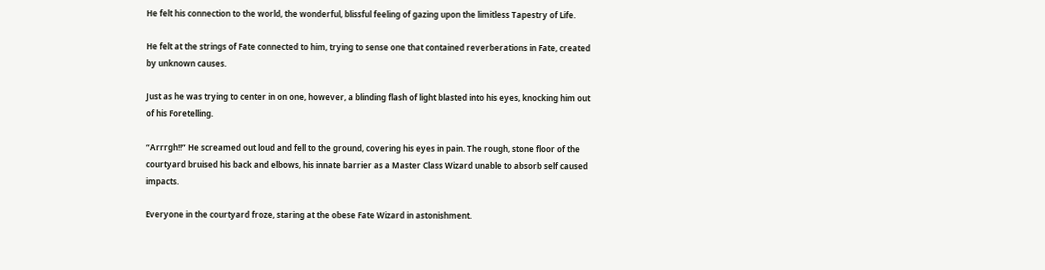He felt his connection to the world, the wonderful, blissful feeling of gazing upon the limitless Tapestry of Life.

He felt at the strings of Fate connected to him, trying to sense one that contained reverberations in Fate, created by unknown causes.

Just as he was trying to center in on one, however, a blinding flash of light blasted into his eyes, knocking him out of his Foretelling.

“Arrrgh!!” He screamed out loud and fell to the ground, covering his eyes in pain. The rough, stone floor of the courtyard bruised his back and elbows, his innate barrier as a Master Class Wizard unable to absorb self caused impacts.

Everyone in the courtyard froze, staring at the obese Fate Wizard in astonishment.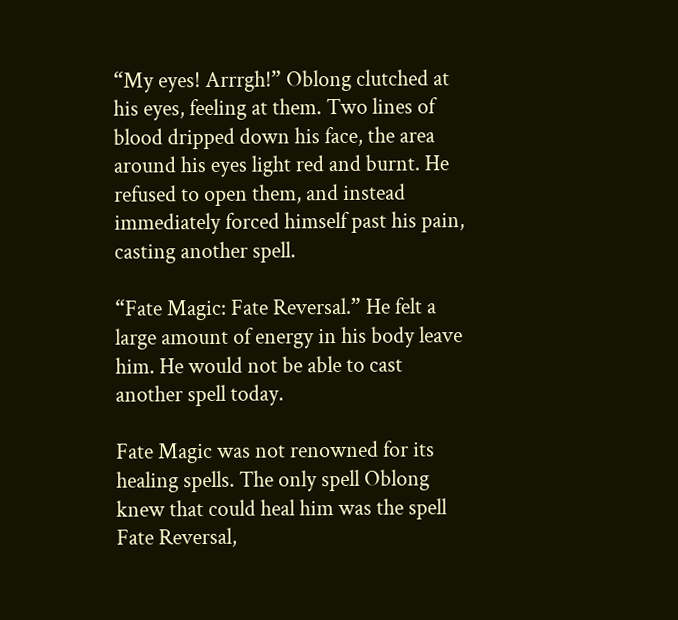“My eyes! Arrrgh!” Oblong clutched at his eyes, feeling at them. Two lines of blood dripped down his face, the area around his eyes light red and burnt. He refused to open them, and instead immediately forced himself past his pain, casting another spell.

“Fate Magic: Fate Reversal.” He felt a large amount of energy in his body leave him. He would not be able to cast another spell today.

Fate Magic was not renowned for its healing spells. The only spell Oblong knew that could heal him was the spell Fate Reversal,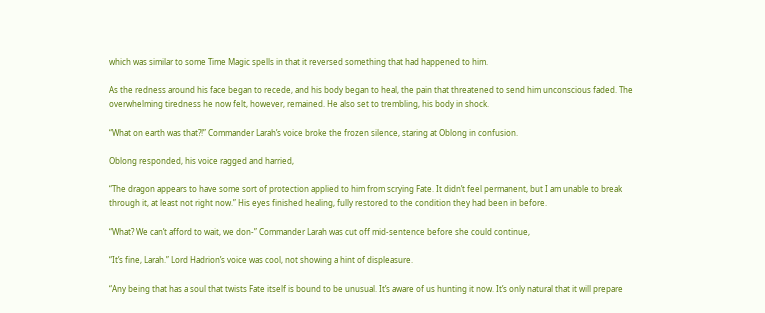which was similar to some Time Magic spells in that it reversed something that had happened to him.

As the redness around his face began to recede, and his body began to heal, the pain that threatened to send him unconscious faded. The overwhelming tiredness he now felt, however, remained. He also set to trembling, his body in shock.

“What on earth was that?!” Commander Larah’s voice broke the frozen silence, staring at Oblong in confusion.

Oblong responded, his voice ragged and harried,

“The dragon appears to have some sort of protection applied to him from scrying Fate. It didn’t feel permanent, but I am unable to break through it, at least not right now.” His eyes finished healing, fully restored to the condition they had been in before.

“What? We can’t afford to wait, we don-” Commander Larah was cut off mid-sentence before she could continue,

“It’s fine, Larah.” Lord Hadrion’s voice was cool, not showing a hint of displeasure.

“Any being that has a soul that twists Fate itself is bound to be unusual. It’s aware of us hunting it now. It’s only natural that it will prepare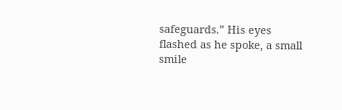safeguards.” His eyes flashed as he spoke, a small smile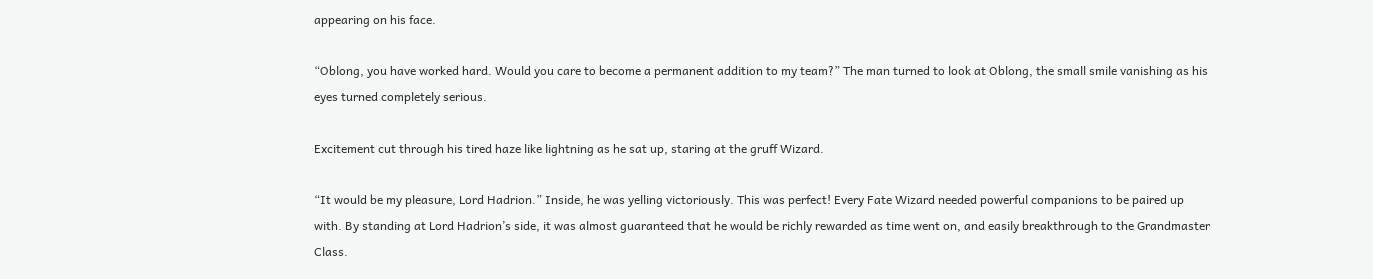appearing on his face.

“Oblong, you have worked hard. Would you care to become a permanent addition to my team?” The man turned to look at Oblong, the small smile vanishing as his eyes turned completely serious.

Excitement cut through his tired haze like lightning as he sat up, staring at the gruff Wizard.

“It would be my pleasure, Lord Hadrion.” Inside, he was yelling victoriously. This was perfect! Every Fate Wizard needed powerful companions to be paired up with. By standing at Lord Hadrion’s side, it was almost guaranteed that he would be richly rewarded as time went on, and easily breakthrough to the Grandmaster Class.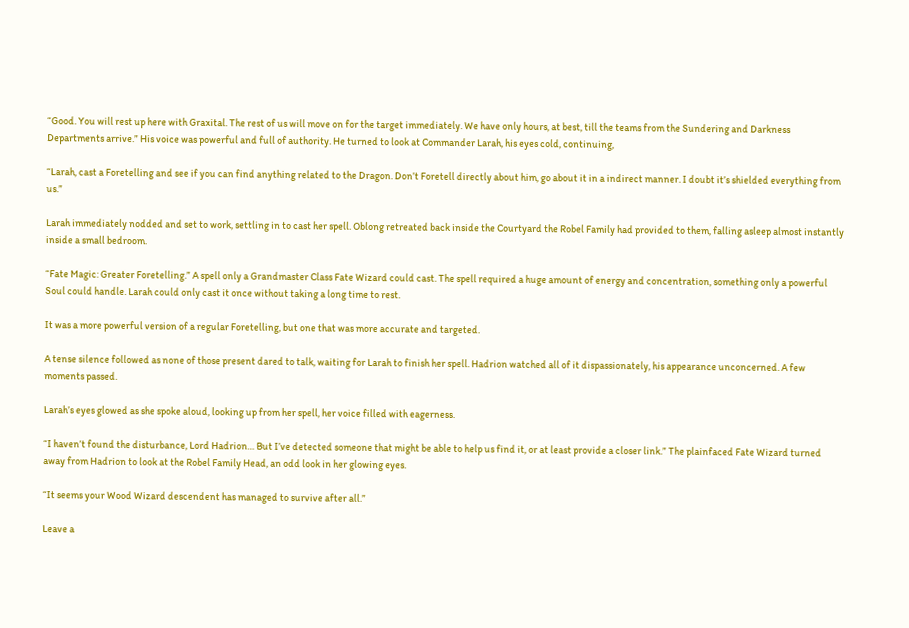“Good. You will rest up here with Graxital. The rest of us will move on for the target immediately. We have only hours, at best, till the teams from the Sundering and Darkness Departments arrive.” His voice was powerful and full of authority. He turned to look at Commander Larah, his eyes cold, continuing,

“Larah, cast a Foretelling and see if you can find anything related to the Dragon. Don’t Foretell directly about him, go about it in a indirect manner. I doubt it’s shielded everything from us.”

Larah immediately nodded and set to work, settling in to cast her spell. Oblong retreated back inside the Courtyard the Robel Family had provided to them, falling asleep almost instantly inside a small bedroom.

“Fate Magic: Greater Foretelling.” A spell only a Grandmaster Class Fate Wizard could cast. The spell required a huge amount of energy and concentration, something only a powerful Soul could handle. Larah could only cast it once without taking a long time to rest.

It was a more powerful version of a regular Foretelling, but one that was more accurate and targeted.

A tense silence followed as none of those present dared to talk, waiting for Larah to finish her spell. Hadrion watched all of it dispassionately, his appearance unconcerned. A few moments passed.

Larah’s eyes glowed as she spoke aloud, looking up from her spell, her voice filled with eagerness.

“I haven’t found the disturbance, Lord Hadrion… But I’ve detected someone that might be able to help us find it, or at least provide a closer link.” The plainfaced Fate Wizard turned away from Hadrion to look at the Robel Family Head, an odd look in her glowing eyes.

“It seems your Wood Wizard descendent has managed to survive after all.”

Leave a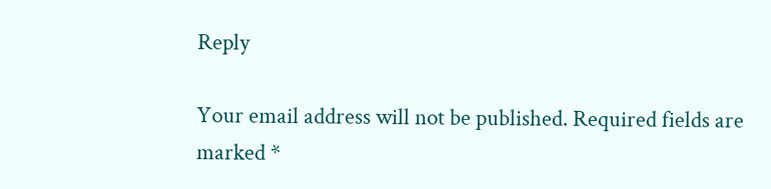Reply

Your email address will not be published. Required fields are marked *